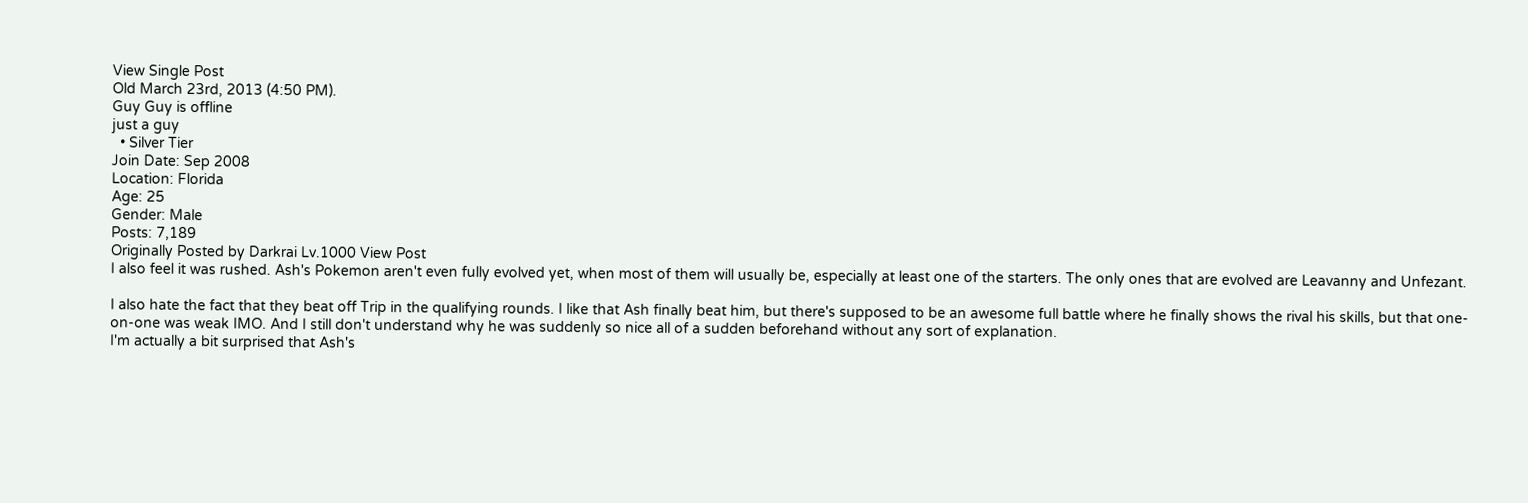View Single Post
Old March 23rd, 2013 (4:50 PM).
Guy Guy is offline
just a guy
  • Silver Tier
Join Date: Sep 2008
Location: Florida
Age: 25
Gender: Male
Posts: 7,189
Originally Posted by Darkrai Lv.1000 View Post
I also feel it was rushed. Ash's Pokemon aren't even fully evolved yet, when most of them will usually be, especially at least one of the starters. The only ones that are evolved are Leavanny and Unfezant.

I also hate the fact that they beat off Trip in the qualifying rounds. I like that Ash finally beat him, but there's supposed to be an awesome full battle where he finally shows the rival his skills, but that one-on-one was weak IMO. And I still don't understand why he was suddenly so nice all of a sudden beforehand without any sort of explanation.
I'm actually a bit surprised that Ash's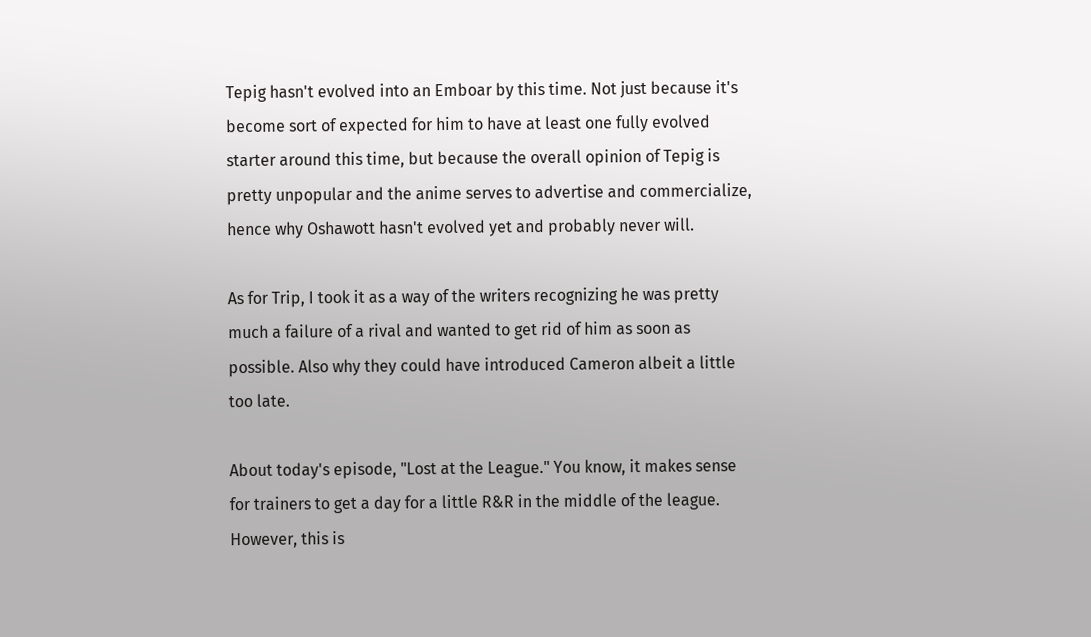Tepig hasn't evolved into an Emboar by this time. Not just because it's become sort of expected for him to have at least one fully evolved starter around this time, but because the overall opinion of Tepig is pretty unpopular and the anime serves to advertise and commercialize, hence why Oshawott hasn't evolved yet and probably never will.

As for Trip, I took it as a way of the writers recognizing he was pretty much a failure of a rival and wanted to get rid of him as soon as possible. Also why they could have introduced Cameron albeit a little too late.

About today's episode, "Lost at the League." You know, it makes sense for trainers to get a day for a little R&R in the middle of the league. However, this is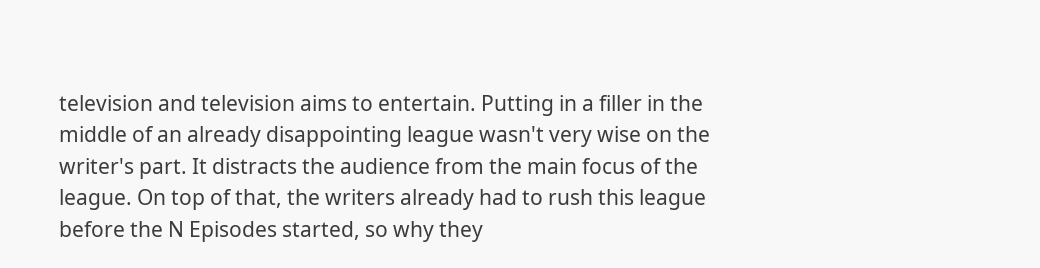television and television aims to entertain. Putting in a filler in the middle of an already disappointing league wasn't very wise on the writer's part. It distracts the audience from the main focus of the league. On top of that, the writers already had to rush this league before the N Episodes started, so why they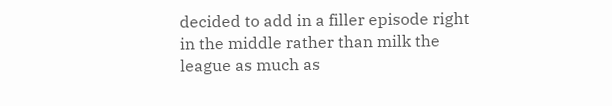decided to add in a filler episode right in the middle rather than milk the league as much as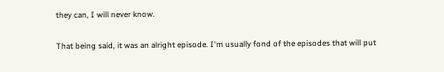they can, I will never know.

That being said, it was an alright episode. I'm usually fond of the episodes that will put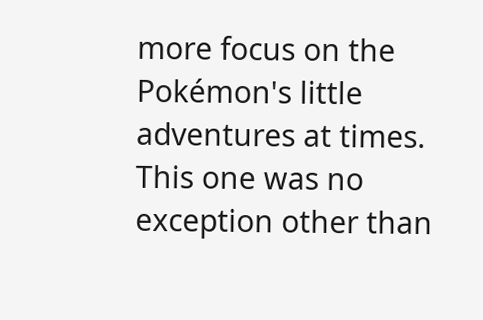more focus on the Pokémon's little adventures at times. This one was no exception other than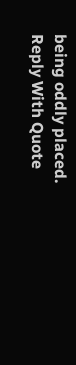being oddly placed.
Reply With Quote